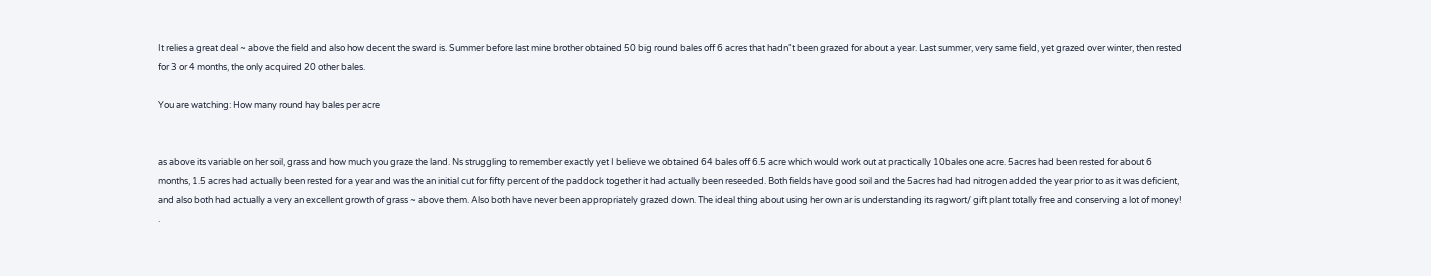It relies a great deal ~ above the field and also how decent the sward is. Summer before last mine brother obtained 50 big round bales off 6 acres that hadn"t been grazed for about a year. Last summer, very same field, yet grazed over winter, then rested for 3 or 4 months, the only acquired 20 other bales.

You are watching: How many round hay bales per acre


as above its variable on her soil, grass and how much you graze the land. Ns struggling to remember exactly yet I believe we obtained 64 bales off 6.5 acre which would work out at practically 10bales one acre. 5acres had been rested for about 6 months, 1.5 acres had actually been rested for a year and was the an initial cut for fifty percent of the paddock together it had actually been reseeded. Both fields have good soil and the 5acres had had nitrogen added the year prior to as it was deficient, and also both had actually a very an excellent growth of grass ~ above them. Also both have never been appropriately grazed down. The ideal thing about using her own ar is understanding its ragwort/ gift plant totally free and conserving a lot of money! .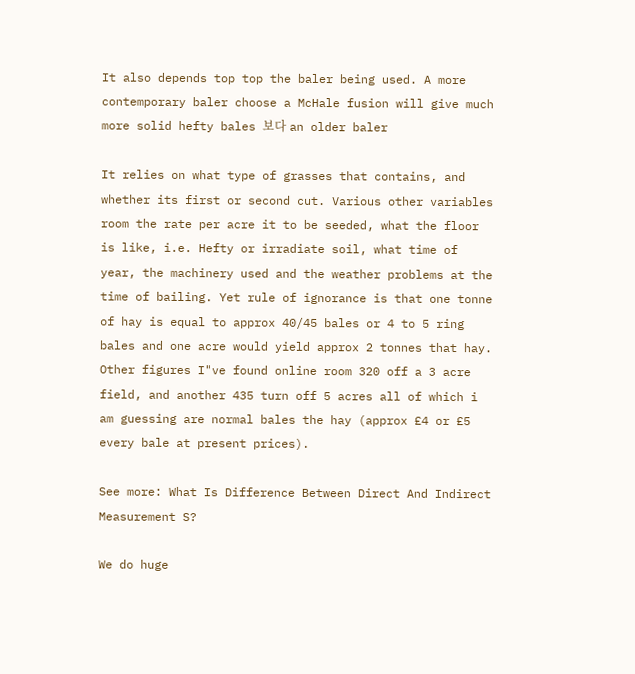It also depends top top the baler being used. A more contemporary baler choose a McHale fusion will give much more solid hefty bales 보다 an older baler

It relies on what type of grasses that contains, and whether its first or second cut. Various other variables room the rate per acre it to be seeded, what the floor is like, i.e. Hefty or irradiate soil, what time of year, the machinery used and the weather problems at the time of bailing. Yet rule of ignorance is that one tonne of hay is equal to approx 40/45 bales or 4 to 5 ring bales and one acre would yield approx 2 tonnes that hay. Other figures I"ve found online room 320 off a 3 acre field, and another 435 turn off 5 acres all of which i am guessing are normal bales the hay (approx £4 or £5 every bale at present prices).

See more: What Is Difference Between Direct And Indirect Measurement S?

We do huge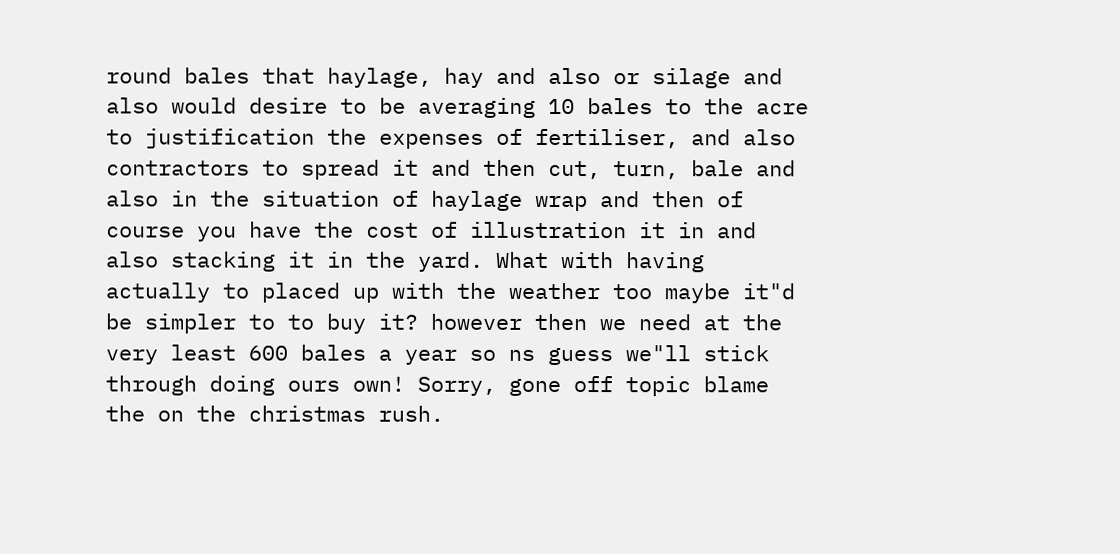round bales that haylage, hay and also or silage and also would desire to be averaging 10 bales to the acre to justification the expenses of fertiliser, and also contractors to spread it and then cut, turn, bale and also in the situation of haylage wrap and then of course you have the cost of illustration it in and also stacking it in the yard. What with having actually to placed up with the weather too maybe it"d be simpler to to buy it? however then we need at the very least 600 bales a year so ns guess we"ll stick through doing ours own! Sorry, gone off topic blame the on the christmas rush.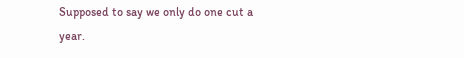Supposed to say we only do one cut a year.